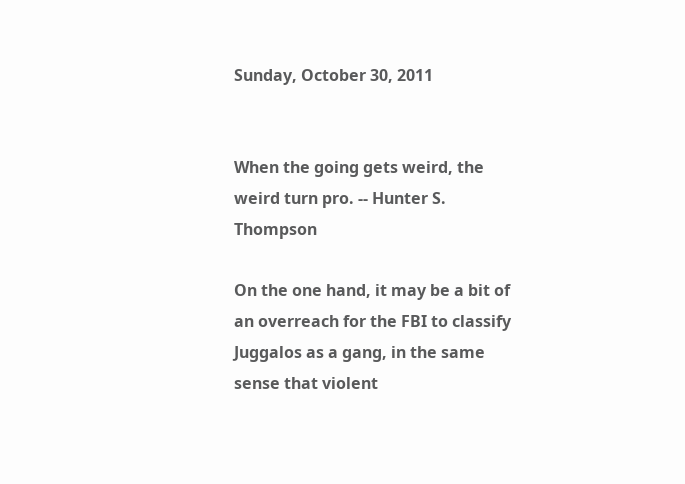Sunday, October 30, 2011


When the going gets weird, the weird turn pro. -- Hunter S. Thompson

On the one hand, it may be a bit of an overreach for the FBI to classify Juggalos as a gang, in the same sense that violent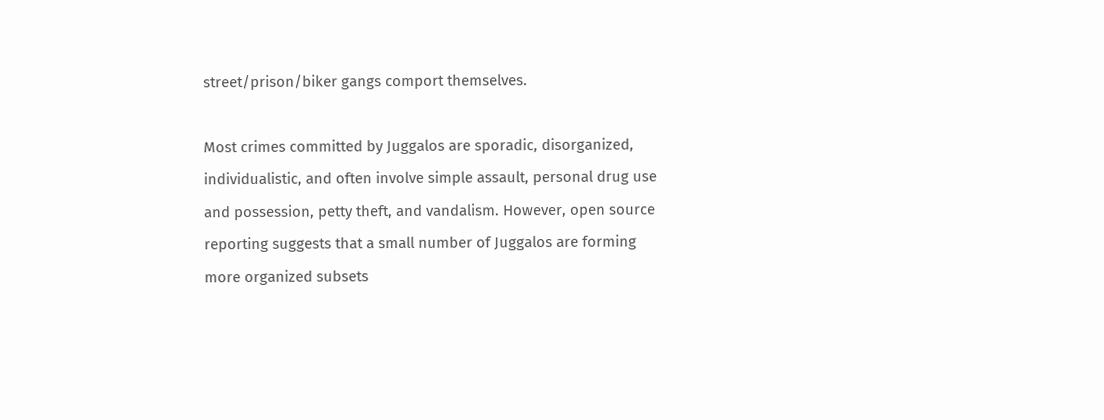street/prison/biker gangs comport themselves.

Most crimes committed by Juggalos are sporadic, disorganized, individualistic, and often involve simple assault, personal drug use and possession, petty theft, and vandalism. However, open source reporting suggests that a small number of Juggalos are forming more organized subsets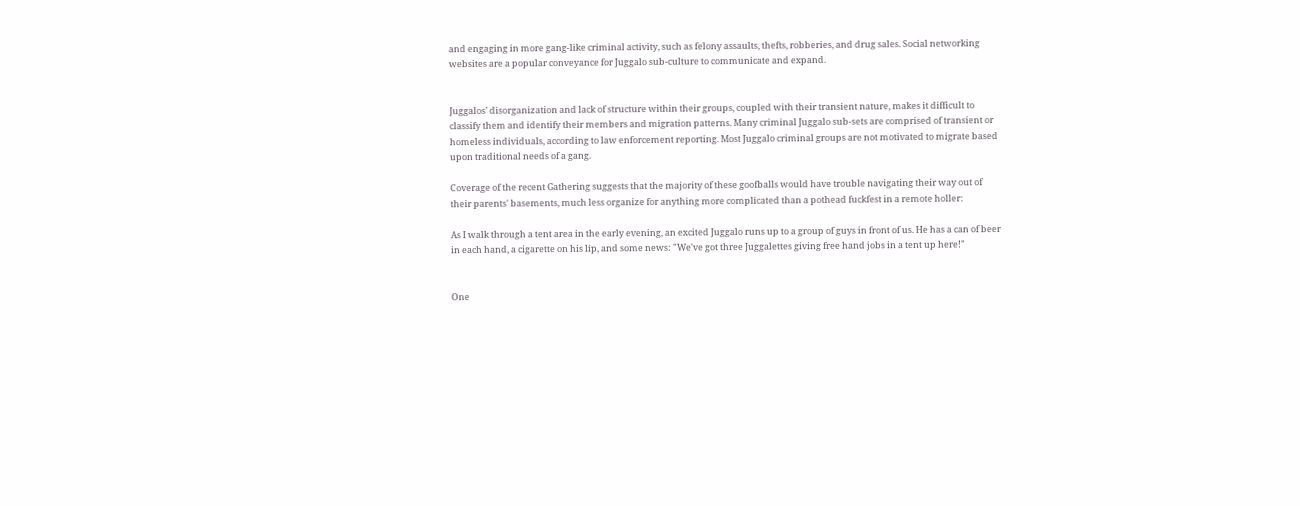and engaging in more gang-like criminal activity, such as felony assaults, thefts, robberies, and drug sales. Social networking websites are a popular conveyance for Juggalo sub-culture to communicate and expand.


Juggalos’ disorganization and lack of structure within their groups, coupled with their transient nature, makes it difficult to classify them and identify their members and migration patterns. Many criminal Juggalo sub-sets are comprised of transient or homeless individuals, according to law enforcement reporting. Most Juggalo criminal groups are not motivated to migrate based upon traditional needs of a gang.

Coverage of the recent Gathering suggests that the majority of these goofballs would have trouble navigating their way out of their parents' basements, much less organize for anything more complicated than a pothead fuckfest in a remote holler:

As I walk through a tent area in the early evening, an excited Juggalo runs up to a group of guys in front of us. He has a can of beer in each hand, a cigarette on his lip, and some news: "We've got three Juggalettes giving free hand jobs in a tent up here!"


One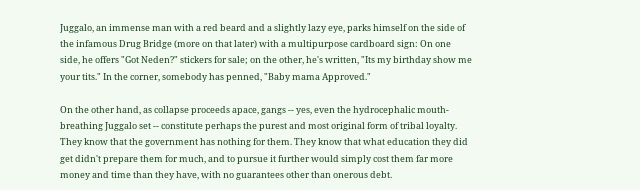Juggalo, an immense man with a red beard and a slightly lazy eye, parks himself on the side of the infamous Drug Bridge (more on that later) with a multipurpose cardboard sign: On one side, he offers "Got Neden?" stickers for sale; on the other, he's written, "Its my birthday show me your tits." In the corner, somebody has penned, "Baby mama Approved."

On the other hand, as collapse proceeds apace, gangs -- yes, even the hydrocephalic mouth-breathing Juggalo set -- constitute perhaps the purest and most original form of tribal loyalty. They know that the government has nothing for them. They know that what education they did get didn't prepare them for much, and to pursue it further would simply cost them far more money and time than they have, with no guarantees other than onerous debt.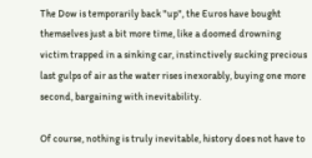The Dow is temporarily back "up", the Euros have bought themselves just a bit more time, like a doomed drowning victim trapped in a sinking car, instinctively sucking precious last gulps of air as the water rises inexorably, buying one more second, bargaining with inevitability.

Of course, nothing is truly inevitable, history does not have to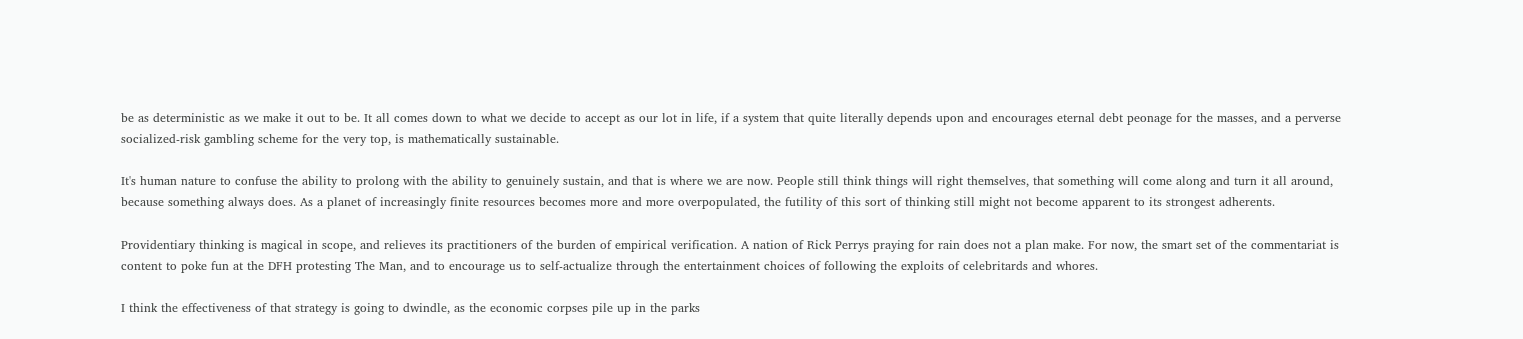be as deterministic as we make it out to be. It all comes down to what we decide to accept as our lot in life, if a system that quite literally depends upon and encourages eternal debt peonage for the masses, and a perverse socialized-risk gambling scheme for the very top, is mathematically sustainable.

It's human nature to confuse the ability to prolong with the ability to genuinely sustain, and that is where we are now. People still think things will right themselves, that something will come along and turn it all around, because something always does. As a planet of increasingly finite resources becomes more and more overpopulated, the futility of this sort of thinking still might not become apparent to its strongest adherents.

Providentiary thinking is magical in scope, and relieves its practitioners of the burden of empirical verification. A nation of Rick Perrys praying for rain does not a plan make. For now, the smart set of the commentariat is content to poke fun at the DFH protesting The Man, and to encourage us to self-actualize through the entertainment choices of following the exploits of celebritards and whores.

I think the effectiveness of that strategy is going to dwindle, as the economic corpses pile up in the parks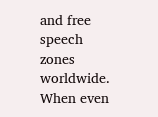and free speech zones worldwide. When even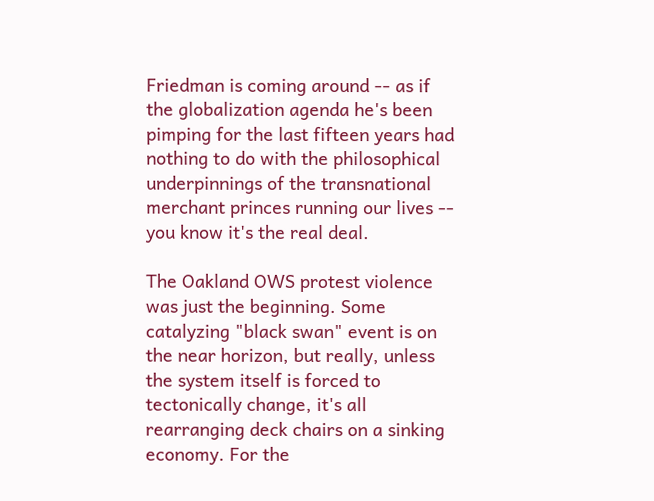Friedman is coming around -- as if the globalization agenda he's been pimping for the last fifteen years had nothing to do with the philosophical underpinnings of the transnational merchant princes running our lives -- you know it's the real deal.

The Oakland OWS protest violence was just the beginning. Some catalyzing "black swan" event is on the near horizon, but really, unless the system itself is forced to tectonically change, it's all rearranging deck chairs on a sinking economy. For the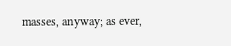masses, anyway; as ever,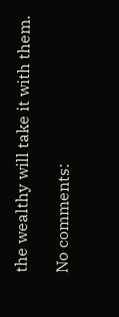the wealthy will take it with them.

No comments: